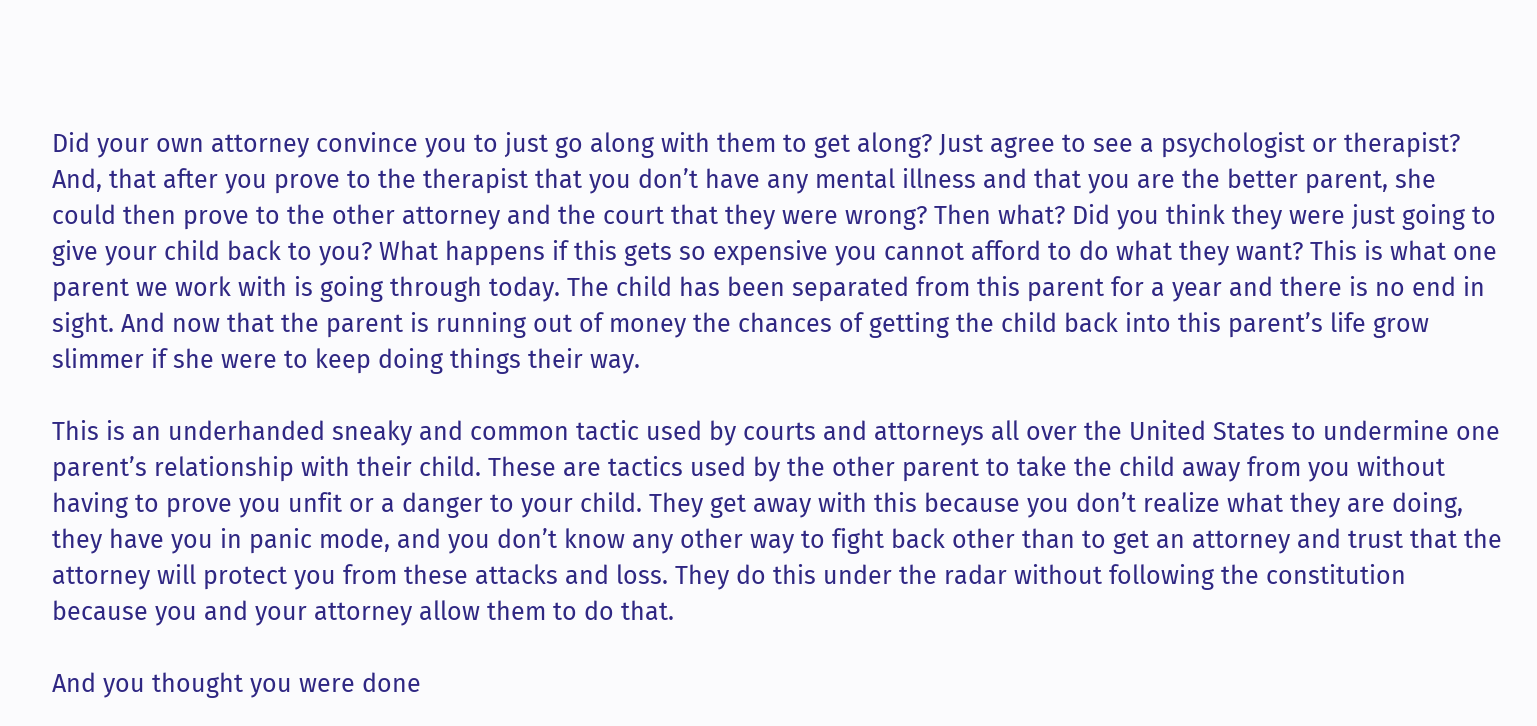Did your own attorney convince you to just go along with them to get along? Just agree to see a psychologist or therapist? And, that after you prove to the therapist that you don’t have any mental illness and that you are the better parent, she could then prove to the other attorney and the court that they were wrong? Then what? Did you think they were just going to give your child back to you? What happens if this gets so expensive you cannot afford to do what they want? This is what one parent we work with is going through today. The child has been separated from this parent for a year and there is no end in sight. And now that the parent is running out of money the chances of getting the child back into this parent’s life grow slimmer if she were to keep doing things their way.

This is an underhanded sneaky and common tactic used by courts and attorneys all over the United States to undermine one parent’s relationship with their child. These are tactics used by the other parent to take the child away from you without having to prove you unfit or a danger to your child. They get away with this because you don’t realize what they are doing, they have you in panic mode, and you don’t know any other way to fight back other than to get an attorney and trust that the attorney will protect you from these attacks and loss. They do this under the radar without following the constitution because you and your attorney allow them to do that.

And you thought you were done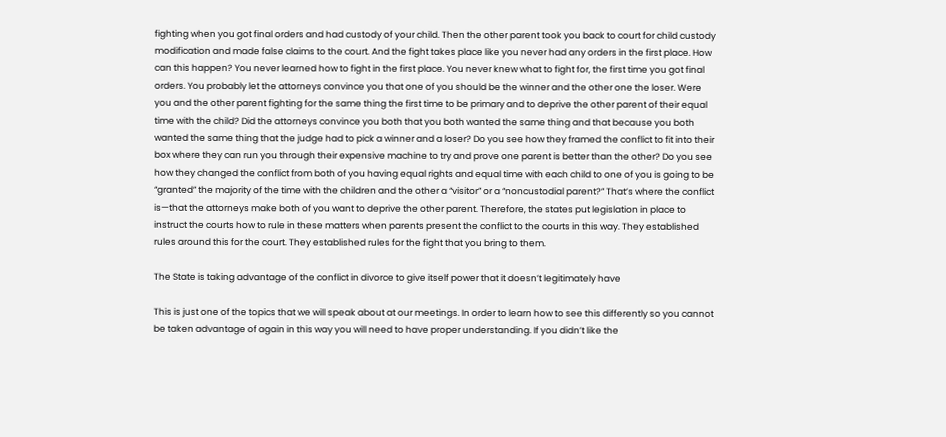fighting when you got final orders and had custody of your child. Then the other parent took you back to court for child custody modification and made false claims to the court. And the fight takes place like you never had any orders in the first place. How can this happen? You never learned how to fight in the first place. You never knew what to fight for, the first time you got final orders. You probably let the attorneys convince you that one of you should be the winner and the other one the loser. Were you and the other parent fighting for the same thing the first time to be primary and to deprive the other parent of their equal time with the child? Did the attorneys convince you both that you both wanted the same thing and that because you both wanted the same thing that the judge had to pick a winner and a loser? Do you see how they framed the conflict to fit into their box where they can run you through their expensive machine to try and prove one parent is better than the other? Do you see how they changed the conflict from both of you having equal rights and equal time with each child to one of you is going to be “granted” the majority of the time with the children and the other a “visitor” or a “noncustodial parent?” That’s where the conflict is—that the attorneys make both of you want to deprive the other parent. Therefore, the states put legislation in place to instruct the courts how to rule in these matters when parents present the conflict to the courts in this way. They established rules around this for the court. They established rules for the fight that you bring to them.

The State is taking advantage of the conflict in divorce to give itself power that it doesn’t legitimately have

This is just one of the topics that we will speak about at our meetings. In order to learn how to see this differently so you cannot be taken advantage of again in this way you will need to have proper understanding. If you didn’t like the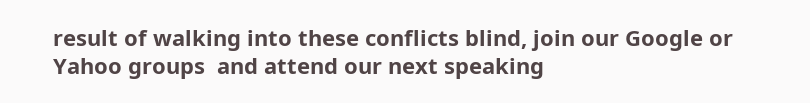result of walking into these conflicts blind, join our Google or Yahoo groups  and attend our next speaking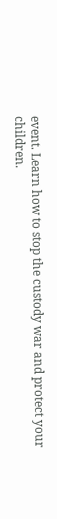event. Learn how to stop the custody war and protect your children.